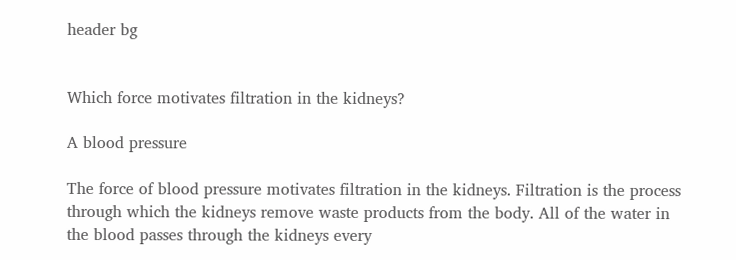header bg


Which force motivates filtration in the kidneys?

A blood pressure

The force of blood pressure motivates filtration in the kidneys. Filtration is the process through which the kidneys remove waste products from the body. All of the water in the blood passes through the kidneys every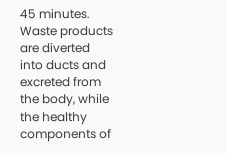45 minutes. Waste products are diverted into ducts and excreted from the body, while the healthy components of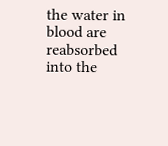the water in blood are reabsorbed into the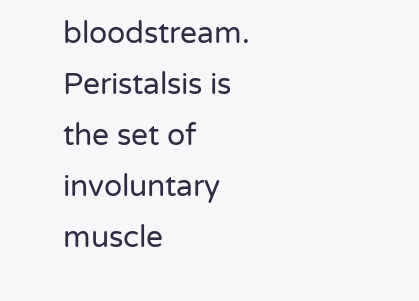bloodstream. Peristalsis is the set of involuntary muscle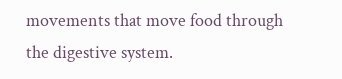movements that move food through the digestive system.